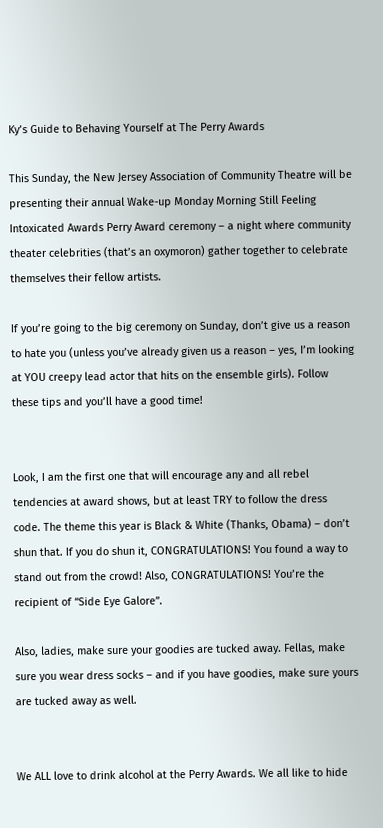Ky’s Guide to Behaving Yourself at The Perry Awards

This Sunday, the New Jersey Association of Community Theatre will be presenting their annual Wake-up Monday Morning Still Feeling Intoxicated Awards Perry Award ceremony – a night where community theater celebrities (that’s an oxymoron) gather together to celebrate themselves their fellow artists.

If you’re going to the big ceremony on Sunday, don’t give us a reason to hate you (unless you’ve already given us a reason – yes, I’m looking at YOU creepy lead actor that hits on the ensemble girls). Follow these tips and you’ll have a good time!


Look, I am the first one that will encourage any and all rebel tendencies at award shows, but at least TRY to follow the dress code. The theme this year is Black & White (Thanks, Obama) – don’t shun that. If you do shun it, CONGRATULATIONS! You found a way to stand out from the crowd! Also, CONGRATULATIONS! You’re the recipient of “Side Eye Galore”.

Also, ladies, make sure your goodies are tucked away. Fellas, make sure you wear dress socks – and if you have goodies, make sure yours are tucked away as well.


We ALL love to drink alcohol at the Perry Awards. We all like to hide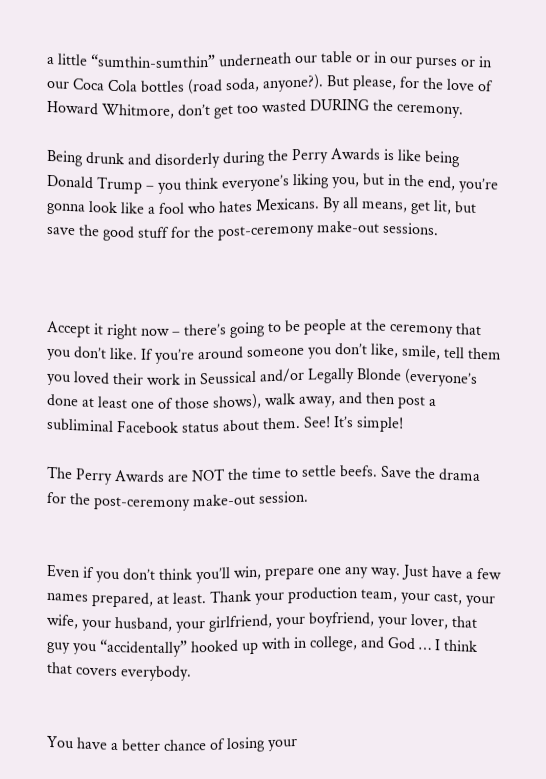a little “sumthin-sumthin” underneath our table or in our purses or in our Coca Cola bottles (road soda, anyone?). But please, for the love of Howard Whitmore, don’t get too wasted DURING the ceremony.

Being drunk and disorderly during the Perry Awards is like being Donald Trump – you think everyone’s liking you, but in the end, you’re gonna look like a fool who hates Mexicans. By all means, get lit, but save the good stuff for the post-ceremony make-out sessions.



Accept it right now – there’s going to be people at the ceremony that you don’t like. If you’re around someone you don’t like, smile, tell them you loved their work in Seussical and/or Legally Blonde (everyone’s done at least one of those shows), walk away, and then post a subliminal Facebook status about them. See! It’s simple!

The Perry Awards are NOT the time to settle beefs. Save the drama for the post-ceremony make-out session.


Even if you don’t think you’ll win, prepare one any way. Just have a few names prepared, at least. Thank your production team, your cast, your wife, your husband, your girlfriend, your boyfriend, your lover, that guy you “accidentally” hooked up with in college, and God … I think that covers everybody.


You have a better chance of losing your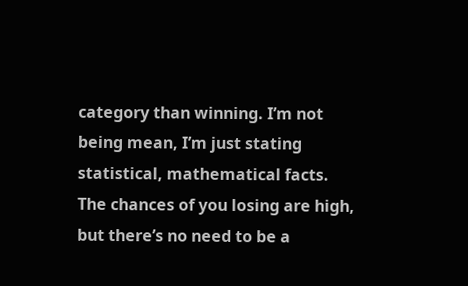category than winning. I’m not being mean, I’m just stating statistical, mathematical facts. The chances of you losing are high, but there’s no need to be a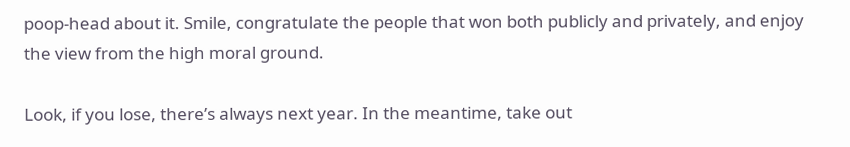poop-head about it. Smile, congratulate the people that won both publicly and privately, and enjoy the view from the high moral ground.

Look, if you lose, there’s always next year. In the meantime, take out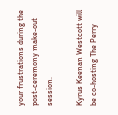your frustrations during the post-ceremony make-out session.

Kyrus Keenan Westcott will be co-hosting The Perry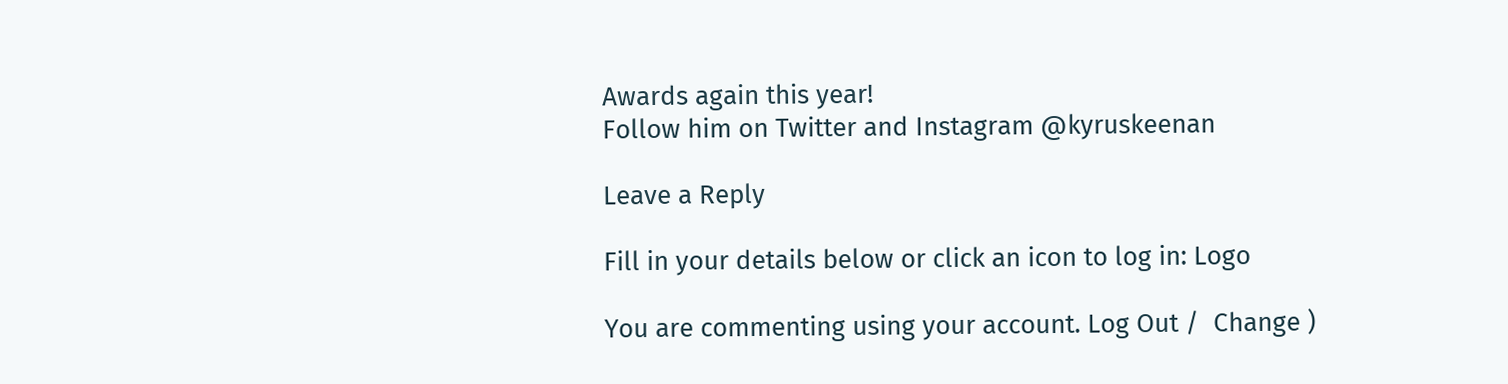Awards again this year!
Follow him on Twitter and Instagram @kyruskeenan

Leave a Reply

Fill in your details below or click an icon to log in: Logo

You are commenting using your account. Log Out /  Change )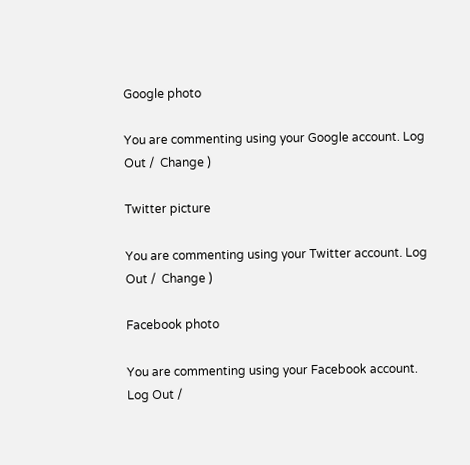Google photo

You are commenting using your Google account. Log Out /  Change )

Twitter picture

You are commenting using your Twitter account. Log Out /  Change )

Facebook photo

You are commenting using your Facebook account. Log Out /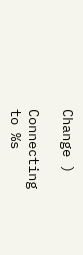Change )

Connecting to %s